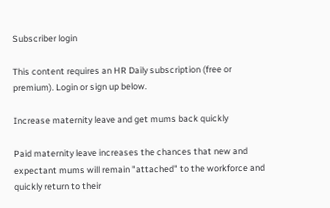Subscriber login

This content requires an HR Daily subscription (free or premium). Login or sign up below.

Increase maternity leave and get mums back quickly

Paid maternity leave increases the chances that new and expectant mums will remain "attached" to the workforce and quickly return to their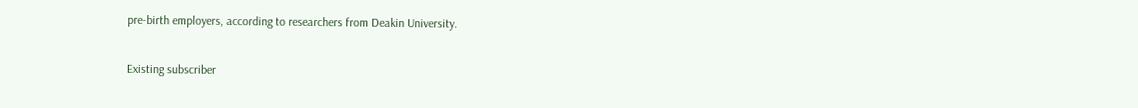pre-birth employers, according to researchers from Deakin University.

Existing subscriber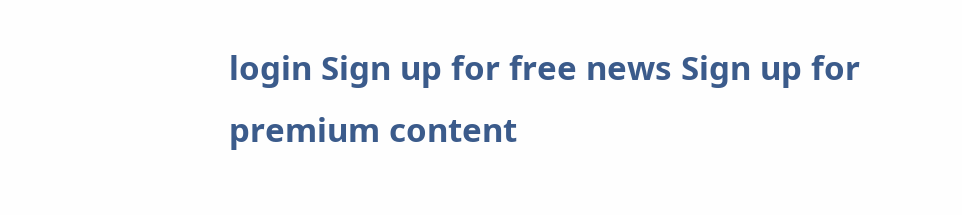login Sign up for free news Sign up for premium content